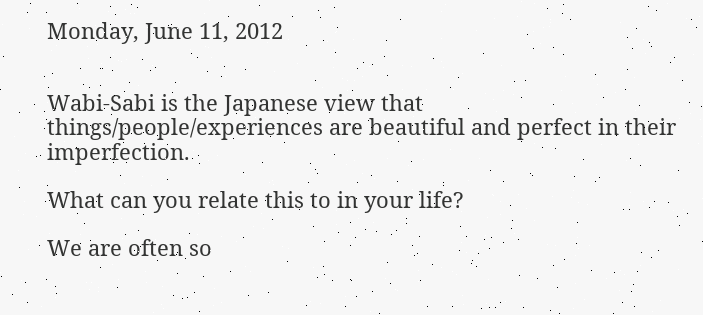Monday, June 11, 2012


Wabi-Sabi is the Japanese view that things/people/experiences are beautiful and perfect in their imperfection.

What can you relate this to in your life?

We are often so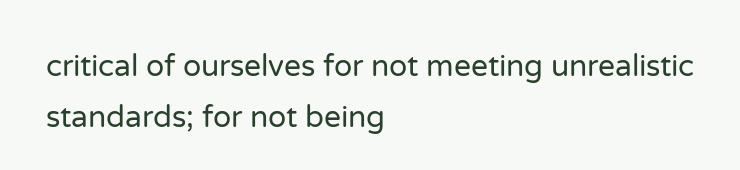critical of ourselves for not meeting unrealistic standards; for not being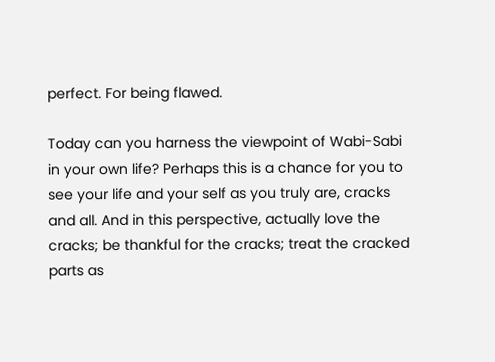perfect. For being flawed.

Today can you harness the viewpoint of Wabi-Sabi in your own life? Perhaps this is a chance for you to see your life and your self as you truly are, cracks and all. And in this perspective, actually love the cracks; be thankful for the cracks; treat the cracked parts as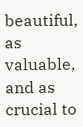beautiful, as valuable, and as crucial to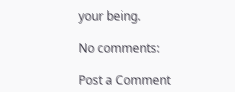your being.

No comments:

Post a Comment